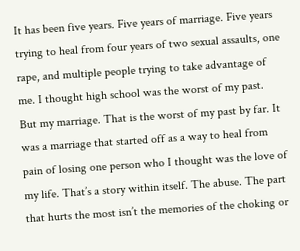It has been five years. Five years of marriage. Five years trying to heal from four years of two sexual assaults, one rape, and multiple people trying to take advantage of me. I thought high school was the worst of my past. But my marriage. That is the worst of my past by far. It was a marriage that started off as a way to heal from pain of losing one person who I thought was the love of my life. That’s a story within itself. The abuse. The part that hurts the most isn’t the memories of the choking or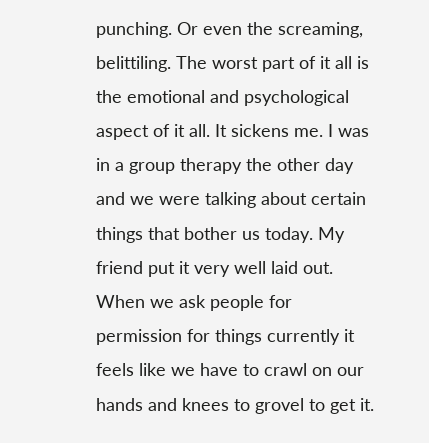punching. Or even the screaming, belittiling. The worst part of it all is the emotional and psychological aspect of it all. It sickens me. I was in a group therapy the other day and we were talking about certain things that bother us today. My friend put it very well laid out. When we ask people for permission for things currently it feels like we have to crawl on our hands and knees to grovel to get it.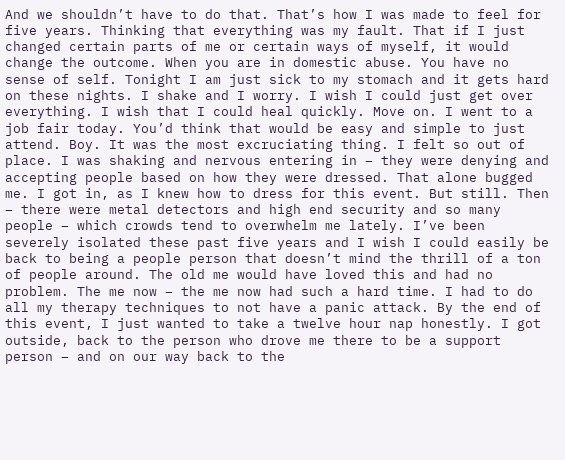And we shouldn’t have to do that. That’s how I was made to feel for five years. Thinking that everything was my fault. That if I just changed certain parts of me or certain ways of myself, it would change the outcome. When you are in domestic abuse. You have no sense of self. Tonight I am just sick to my stomach and it gets hard on these nights. I shake and I worry. I wish I could just get over everything. I wish that I could heal quickly. Move on. I went to a job fair today. You’d think that would be easy and simple to just attend. Boy. It was the most excruciating thing. I felt so out of place. I was shaking and nervous entering in – they were denying and accepting people based on how they were dressed. That alone bugged me. I got in, as I knew how to dress for this event. But still. Then – there were metal detectors and high end security and so many people – which crowds tend to overwhelm me lately. I’ve been severely isolated these past five years and I wish I could easily be back to being a people person that doesn’t mind the thrill of a ton of people around. The old me would have loved this and had no problem. The me now – the me now had such a hard time. I had to do all my therapy techniques to not have a panic attack. By the end of this event, I just wanted to take a twelve hour nap honestly. I got outside, back to the person who drove me there to be a support person – and on our way back to the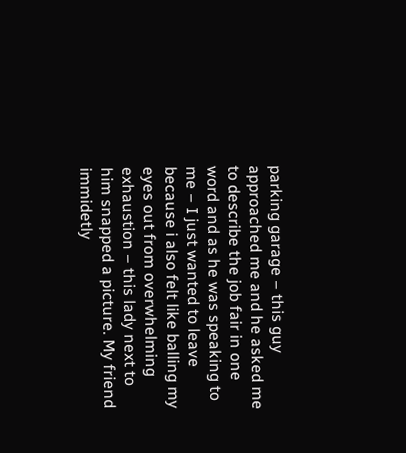parking garage – this guy approached me and he asked me to describe the job fair in one word and as he was speaking to me – I just wanted to leave because i also felt like balling my eyes out from overwhelming exhaustion – this lady next to him snapped a picture. My friend immidetly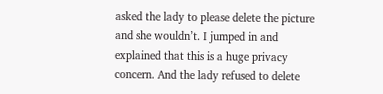asked the lady to please delete the picture and she wouldn’t. I jumped in and explained that this is a huge privacy concern. And the lady refused to delete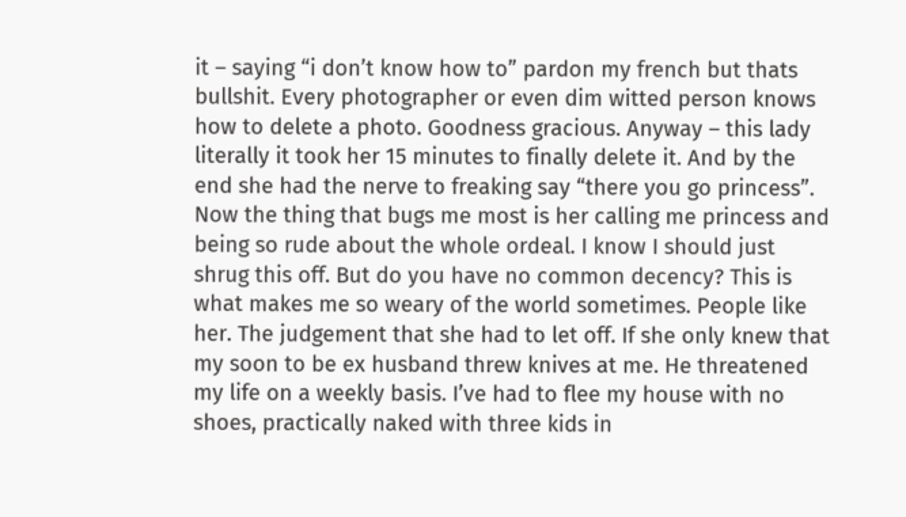it – saying “i don’t know how to” pardon my french but thats bullshit. Every photographer or even dim witted person knows how to delete a photo. Goodness gracious. Anyway – this lady literally it took her 15 minutes to finally delete it. And by the end she had the nerve to freaking say “there you go princess”. Now the thing that bugs me most is her calling me princess and being so rude about the whole ordeal. I know I should just shrug this off. But do you have no common decency? This is what makes me so weary of the world sometimes. People like her. The judgement that she had to let off. If she only knew that my soon to be ex husband threw knives at me. He threatened my life on a weekly basis. I’ve had to flee my house with no shoes, practically naked with three kids in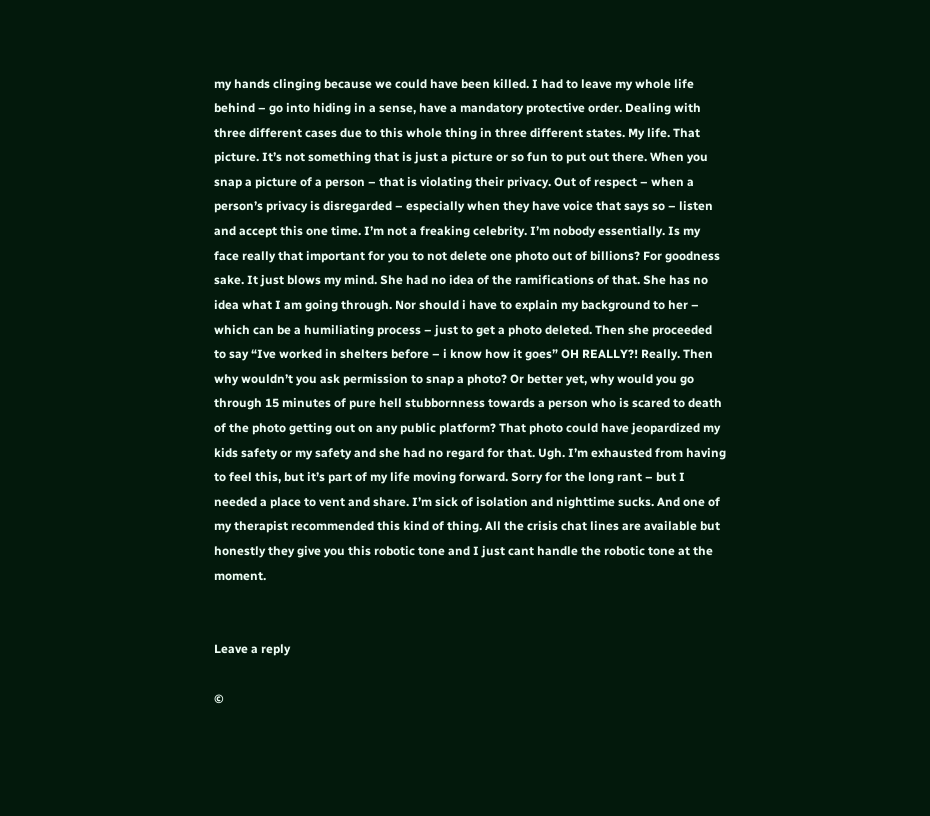my hands clinging because we could have been killed. I had to leave my whole life behind – go into hiding in a sense, have a mandatory protective order. Dealing with three different cases due to this whole thing in three different states. My life. That picture. It’s not something that is just a picture or so fun to put out there. When you snap a picture of a person – that is violating their privacy. Out of respect – when a person’s privacy is disregarded – especially when they have voice that says so – listen and accept this one time. I’m not a freaking celebrity. I’m nobody essentially. Is my face really that important for you to not delete one photo out of billions? For goodness sake. It just blows my mind. She had no idea of the ramifications of that. She has no idea what I am going through. Nor should i have to explain my background to her – which can be a humiliating process – just to get a photo deleted. Then she proceeded to say “Ive worked in shelters before – i know how it goes” OH REALLY?! Really. Then why wouldn’t you ask permission to snap a photo? Or better yet, why would you go through 15 minutes of pure hell stubbornness towards a person who is scared to death of the photo getting out on any public platform? That photo could have jeopardized my kids safety or my safety and she had no regard for that. Ugh. I’m exhausted from having to feel this, but it’s part of my life moving forward. Sorry for the long rant – but I needed a place to vent and share. I’m sick of isolation and nighttime sucks. And one of my therapist recommended this kind of thing. All the crisis chat lines are available but honestly they give you this robotic tone and I just cant handle the robotic tone at the moment.


Leave a reply

©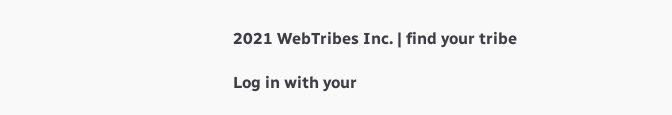2021 WebTribes Inc. | find your tribe

Log in with your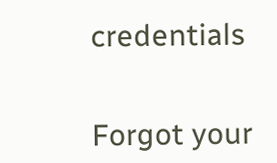credentials


Forgot your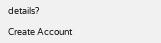details?

Create Account